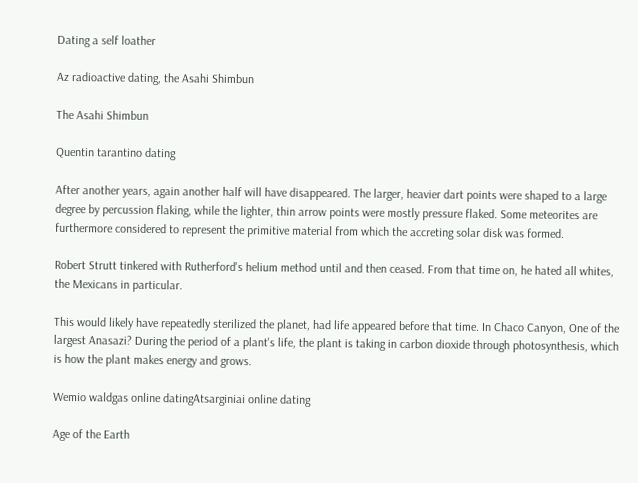Dating a self loather

Az radioactive dating, the Asahi Shimbun

The Asahi Shimbun

Quentin tarantino dating

After another years, again another half will have disappeared. The larger, heavier dart points were shaped to a large degree by percussion flaking, while the lighter, thin arrow points were mostly pressure flaked. Some meteorites are furthermore considered to represent the primitive material from which the accreting solar disk was formed.

Robert Strutt tinkered with Rutherford's helium method until and then ceased. From that time on, he hated all whites, the Mexicans in particular.

This would likely have repeatedly sterilized the planet, had life appeared before that time. In Chaco Canyon, One of the largest Anasazi? During the period of a plant's life, the plant is taking in carbon dioxide through photosynthesis, which is how the plant makes energy and grows.

Wemio waldgas online datingAtsarginiai online dating

Age of the Earth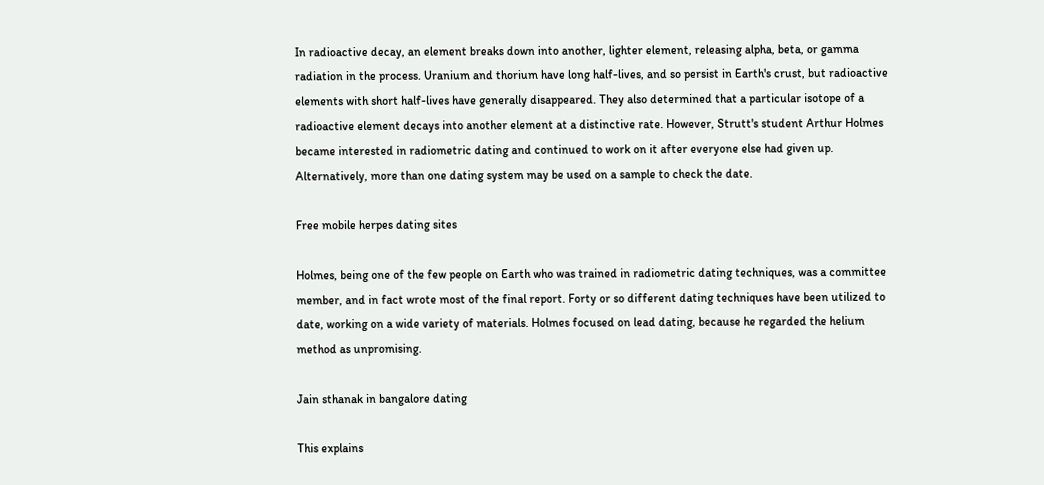In radioactive decay, an element breaks down into another, lighter element, releasing alpha, beta, or gamma radiation in the process. Uranium and thorium have long half-lives, and so persist in Earth's crust, but radioactive elements with short half-lives have generally disappeared. They also determined that a particular isotope of a radioactive element decays into another element at a distinctive rate. However, Strutt's student Arthur Holmes became interested in radiometric dating and continued to work on it after everyone else had given up. Alternatively, more than one dating system may be used on a sample to check the date.

Free mobile herpes dating sites

Holmes, being one of the few people on Earth who was trained in radiometric dating techniques, was a committee member, and in fact wrote most of the final report. Forty or so different dating techniques have been utilized to date, working on a wide variety of materials. Holmes focused on lead dating, because he regarded the helium method as unpromising.

Jain sthanak in bangalore dating

This explains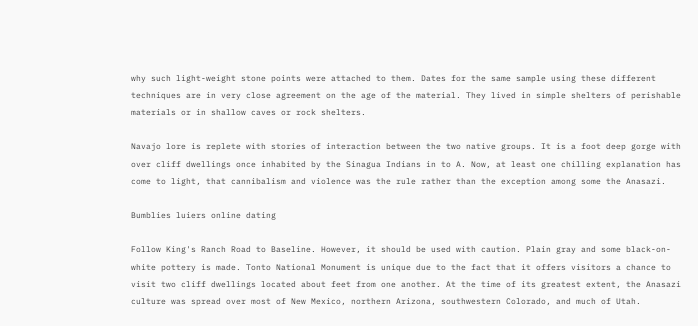why such light-weight stone points were attached to them. Dates for the same sample using these different techniques are in very close agreement on the age of the material. They lived in simple shelters of perishable materials or in shallow caves or rock shelters.

Navajo lore is replete with stories of interaction between the two native groups. It is a foot deep gorge with over cliff dwellings once inhabited by the Sinagua Indians in to A. Now, at least one chilling explanation has come to light, that cannibalism and violence was the rule rather than the exception among some the Anasazi.

Bumblies luiers online dating

Follow King's Ranch Road to Baseline. However, it should be used with caution. Plain gray and some black-on-white pottery is made. Tonto National Monument is unique due to the fact that it offers visitors a chance to visit two cliff dwellings located about feet from one another. At the time of its greatest extent, the Anasazi culture was spread over most of New Mexico, northern Arizona, southwestern Colorado, and much of Utah.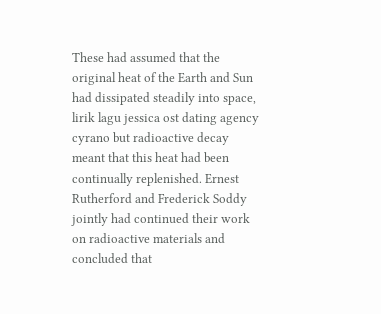These had assumed that the original heat of the Earth and Sun had dissipated steadily into space, lirik lagu jessica ost dating agency cyrano but radioactive decay meant that this heat had been continually replenished. Ernest Rutherford and Frederick Soddy jointly had continued their work on radioactive materials and concluded that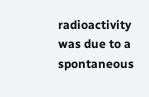radioactivity was due to a spontaneous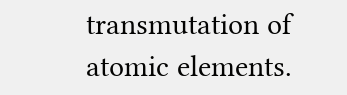transmutation of atomic elements.